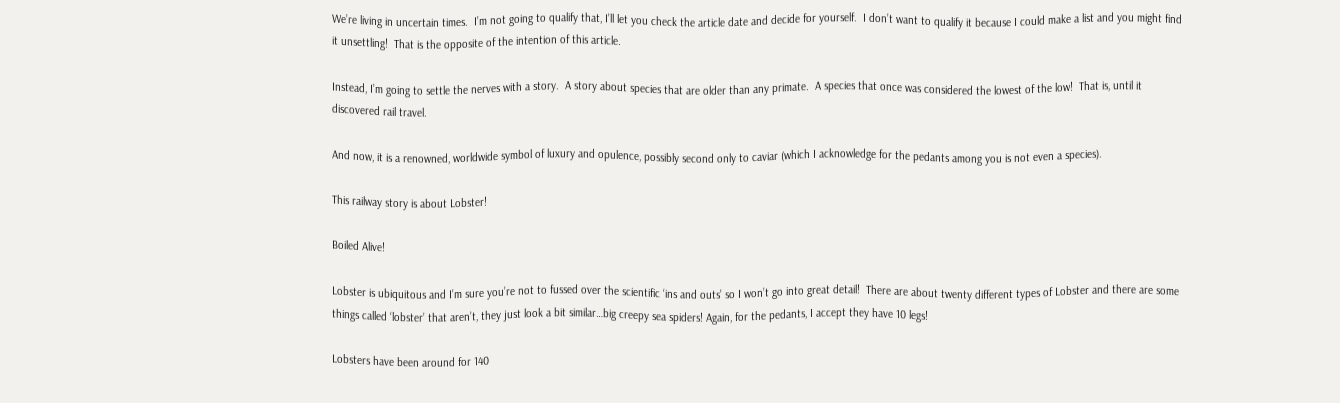We’re living in uncertain times.  I’m not going to qualify that, I’ll let you check the article date and decide for yourself.  I don’t want to qualify it because I could make a list and you might find it unsettling!  That is the opposite of the intention of this article.

Instead, I’m going to settle the nerves with a story.  A story about species that are older than any primate.  A species that once was considered the lowest of the low!  That is, until it discovered rail travel.

And now, it is a renowned, worldwide symbol of luxury and opulence, possibly second only to caviar (which I acknowledge for the pedants among you is not even a species).

This railway story is about Lobster!

Boiled Alive!

Lobster is ubiquitous and I’m sure you’re not to fussed over the scientific ‘ins and outs’ so I won’t go into great detail!  There are about twenty different types of Lobster and there are some things called ‘lobster’ that aren’t, they just look a bit similar…big creepy sea spiders! Again, for the pedants, I accept they have 10 legs!

Lobsters have been around for 140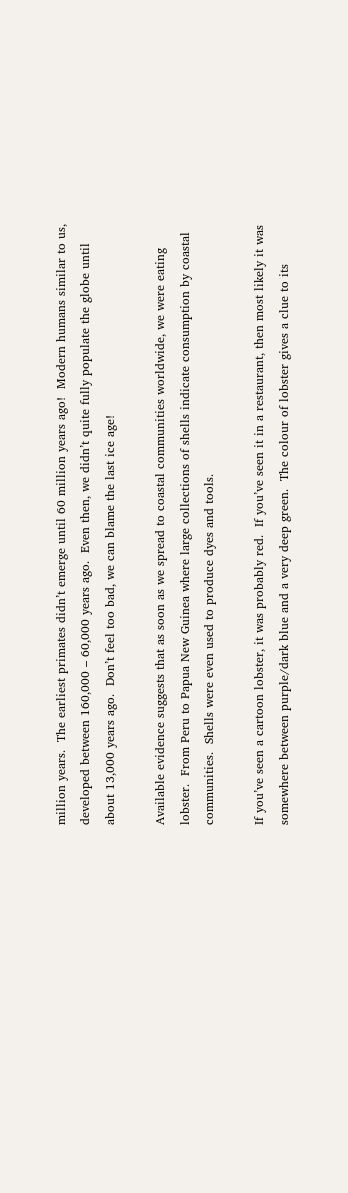million years.  The earliest primates didn’t emerge until 60 million years ago!  Modern humans similar to us, developed between 160,000 – 60,000 years ago.  Even then, we didn’t quite fully populate the globe until about 13,000 years ago.  Don’t feel too bad, we can blame the last ice age!

Available evidence suggests that as soon as we spread to coastal communities worldwide, we were eating lobster.  From Peru to Papua New Guinea where large collections of shells indicate consumption by coastal communities.  Shells were even used to produce dyes and tools.

If you’ve seen a cartoon lobster, it was probably red.  If you’ve seen it in a restaurant, then most likely it was somewhere between purple/dark blue and a very deep green.  The colour of lobster gives a clue to its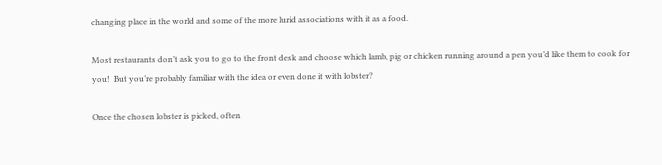changing place in the world and some of the more lurid associations with it as a food.

Most restaurants don’t ask you to go to the front desk and choose which lamb, pig or chicken running around a pen you’d like them to cook for you!  But you’re probably familiar with the idea or even done it with lobster?

Once the chosen lobster is picked, often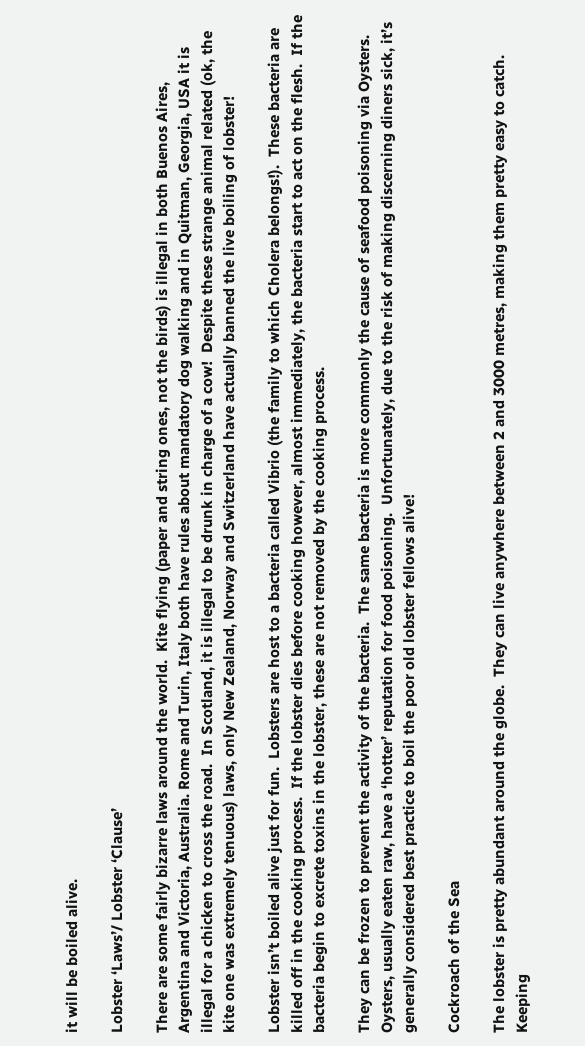it will be boiled alive.

Lobster ‘Laws’/ Lobster ‘Clause’

There are some fairly bizarre laws around the world.  Kite flying (paper and string ones, not the birds) is illegal in both Buenos Aires, Argentina and Victoria, Australia. Rome and Turin, Italy both have rules about mandatory dog walking and in Quitman, Georgia, USA it is illegal for a chicken to cross the road.  In Scotland, it is illegal to be drunk in charge of a cow!  Despite these strange animal related (ok, the kite one was extremely tenuous) laws, only New Zealand, Norway and Switzerland have actually banned the live boiling of lobster!

Lobster isn’t boiled alive just for fun.  Lobsters are host to a bacteria called Vibrio (the family to which Cholera belongs!).  These bacteria are killed off in the cooking process.  If the lobster dies before cooking however, almost immediately, the bacteria start to act on the flesh.  If the bacteria begin to excrete toxins in the lobster, these are not removed by the cooking process.

They can be frozen to prevent the activity of the bacteria.  The same bacteria is more commonly the cause of seafood poisoning via Oysters.  Oysters, usually eaten raw, have a ‘hotter’ reputation for food poisoning.  Unfortunately, due to the risk of making discerning diners sick, it’s generally considered best practice to boil the poor old lobster fellows alive!

Cockroach of the Sea

The lobster is pretty abundant around the globe.  They can live anywhere between 2 and 3000 metres, making them pretty easy to catch.  Keeping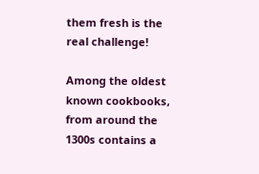them fresh is the real challenge!

Among the oldest known cookbooks, from around the 1300s contains a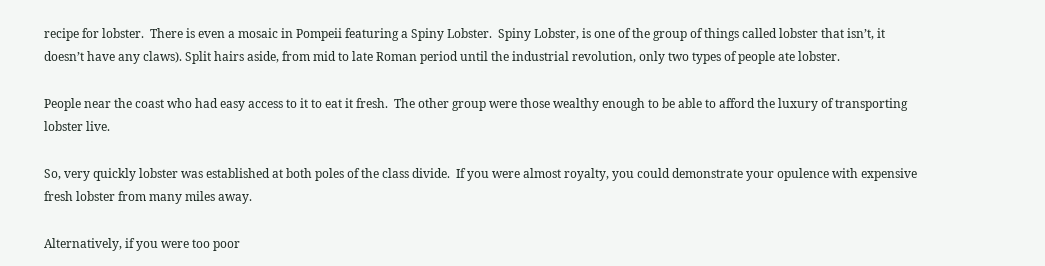recipe for lobster.  There is even a mosaic in Pompeii featuring a Spiny Lobster.  Spiny Lobster, is one of the group of things called lobster that isn’t, it doesn’t have any claws). Split hairs aside, from mid to late Roman period until the industrial revolution, only two types of people ate lobster.

People near the coast who had easy access to it to eat it fresh.  The other group were those wealthy enough to be able to afford the luxury of transporting lobster live.

So, very quickly lobster was established at both poles of the class divide.  If you were almost royalty, you could demonstrate your opulence with expensive fresh lobster from many miles away.

Alternatively, if you were too poor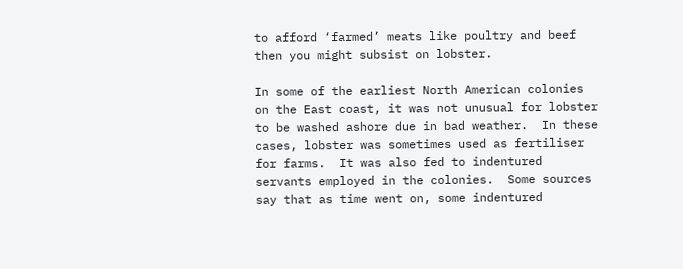to afford ‘farmed’ meats like poultry and beef then you might subsist on lobster.

In some of the earliest North American colonies on the East coast, it was not unusual for lobster to be washed ashore due in bad weather.  In these cases, lobster was sometimes used as fertiliser for farms.  It was also fed to indentured servants employed in the colonies.  Some sources say that as time went on, some indentured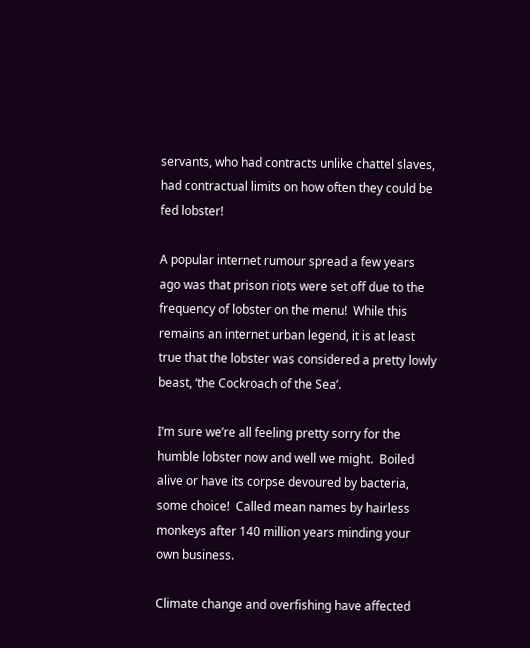servants, who had contracts unlike chattel slaves, had contractual limits on how often they could be fed lobster!

A popular internet rumour spread a few years ago was that prison riots were set off due to the frequency of lobster on the menu!  While this remains an internet urban legend, it is at least true that the lobster was considered a pretty lowly beast, ‘the Cockroach of the Sea’.

I’m sure we’re all feeling pretty sorry for the humble lobster now and well we might.  Boiled alive or have its corpse devoured by bacteria, some choice!  Called mean names by hairless monkeys after 140 million years minding your own business.

Climate change and overfishing have affected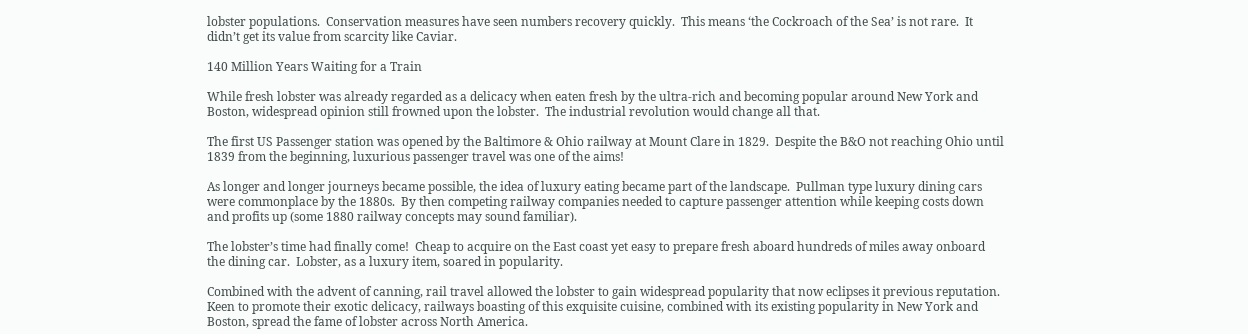lobster populations.  Conservation measures have seen numbers recovery quickly.  This means ‘the Cockroach of the Sea’ is not rare.  It didn’t get its value from scarcity like Caviar.

140 Million Years Waiting for a Train

While fresh lobster was already regarded as a delicacy when eaten fresh by the ultra-rich and becoming popular around New York and Boston, widespread opinion still frowned upon the lobster.  The industrial revolution would change all that.

The first US Passenger station was opened by the Baltimore & Ohio railway at Mount Clare in 1829.  Despite the B&O not reaching Ohio until 1839 from the beginning, luxurious passenger travel was one of the aims!

As longer and longer journeys became possible, the idea of luxury eating became part of the landscape.  Pullman type luxury dining cars were commonplace by the 1880s.  By then competing railway companies needed to capture passenger attention while keeping costs down and profits up (some 1880 railway concepts may sound familiar).

The lobster’s time had finally come!  Cheap to acquire on the East coast yet easy to prepare fresh aboard hundreds of miles away onboard the dining car.  Lobster, as a luxury item, soared in popularity.

Combined with the advent of canning, rail travel allowed the lobster to gain widespread popularity that now eclipses it previous reputation.  Keen to promote their exotic delicacy, railways boasting of this exquisite cuisine, combined with its existing popularity in New York and Boston, spread the fame of lobster across North America.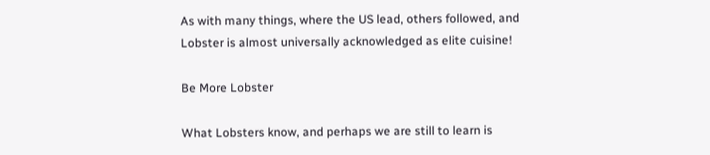As with many things, where the US lead, others followed, and Lobster is almost universally acknowledged as elite cuisine!

Be More Lobster

What Lobsters know, and perhaps we are still to learn is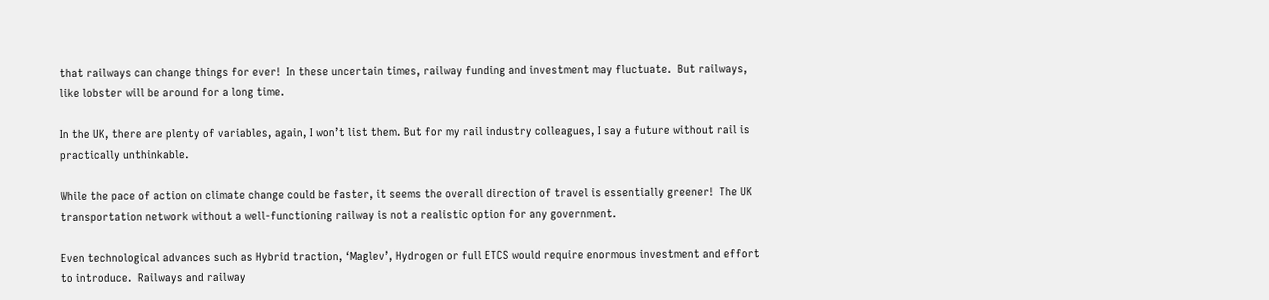that railways can change things for ever!  In these uncertain times, railway funding and investment may fluctuate.  But railways, like lobster will be around for a long time.

In the UK, there are plenty of variables, again, I won’t list them. But for my rail industry colleagues, I say a future without rail is practically unthinkable.

While the pace of action on climate change could be faster, it seems the overall direction of travel is essentially greener!  The UK transportation network without a well-functioning railway is not a realistic option for any government.

Even technological advances such as Hybrid traction, ‘Maglev’, Hydrogen or full ETCS would require enormous investment and effort to introduce.  Railways and railway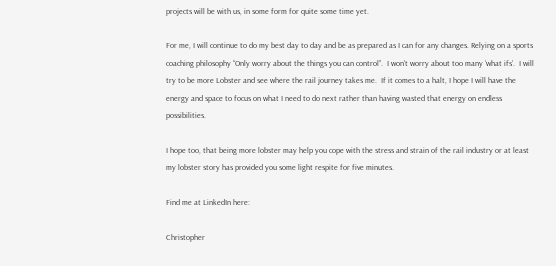projects will be with us, in some form for quite some time yet.

For me, I will continue to do my best day to day and be as prepared as I can for any changes. Relying on a sports coaching philosophy “Only worry about the things you can control”.  I won’t worry about too many ‘what ifs’.  I will try to be more Lobster and see where the rail journey takes me.  If it comes to a halt, I hope I will have the energy and space to focus on what I need to do next rather than having wasted that energy on endless possibilities.

I hope too, that being more lobster may help you cope with the stress and strain of the rail industry or at least my lobster story has provided you some light respite for five minutes.

Find me at LinkedIn here:

Christopher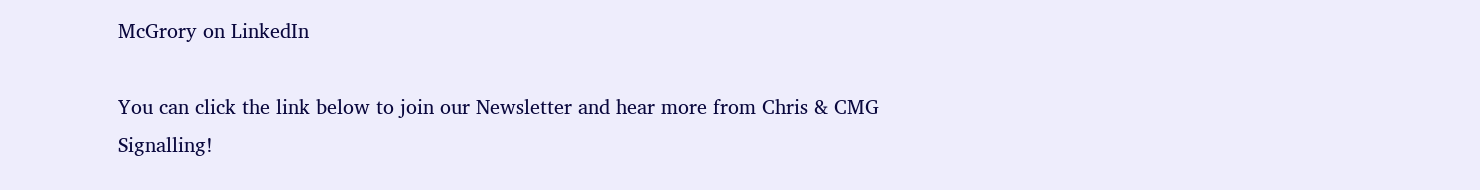McGrory on LinkedIn

You can click the link below to join our Newsletter and hear more from Chris & CMG Signalling!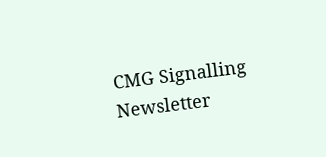CMG Signalling Newsletter